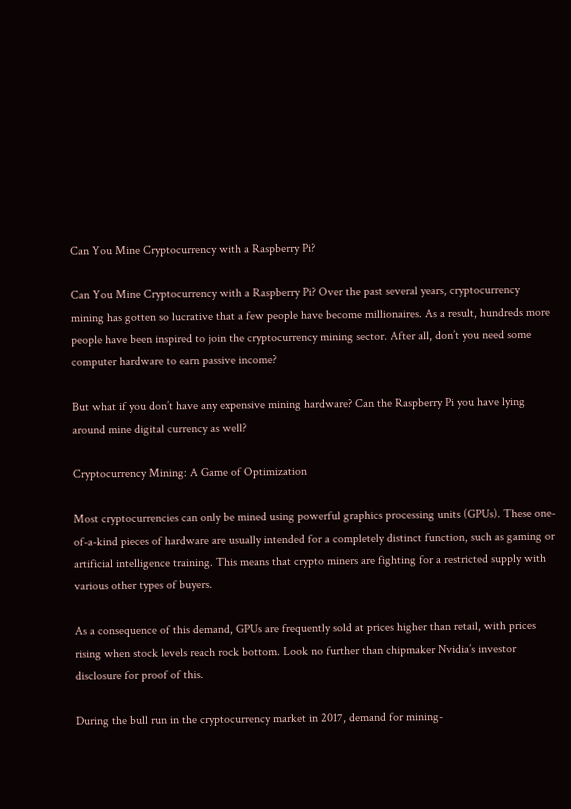Can You Mine Cryptocurrency with a Raspberry Pi?

Can You Mine Cryptocurrency with a Raspberry Pi? Over the past several years, cryptocurrency mining has gotten so lucrative that a few people have become millionaires. As a result, hundreds more people have been inspired to join the cryptocurrency mining sector. After all, don’t you need some computer hardware to earn passive income?

But what if you don’t have any expensive mining hardware? Can the Raspberry Pi you have lying around mine digital currency as well?

Cryptocurrency Mining: A Game of Optimization

Most cryptocurrencies can only be mined using powerful graphics processing units (GPUs). These one-of-a-kind pieces of hardware are usually intended for a completely distinct function, such as gaming or artificial intelligence training. This means that crypto miners are fighting for a restricted supply with various other types of buyers.

As a consequence of this demand, GPUs are frequently sold at prices higher than retail, with prices rising when stock levels reach rock bottom. Look no further than chipmaker Nvidia’s investor disclosure for proof of this.

During the bull run in the cryptocurrency market in 2017, demand for mining-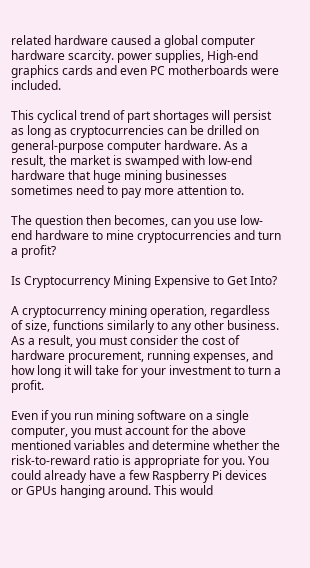related hardware caused a global computer hardware scarcity. power supplies, High-end graphics cards and even PC motherboards were included.

This cyclical trend of part shortages will persist as long as cryptocurrencies can be drilled on general-purpose computer hardware. As a result, the market is swamped with low-end hardware that huge mining businesses sometimes need to pay more attention to.

The question then becomes, can you use low-end hardware to mine cryptocurrencies and turn a profit?

Is Cryptocurrency Mining Expensive to Get Into?

A cryptocurrency mining operation, regardless of size, functions similarly to any other business. As a result, you must consider the cost of hardware procurement, running expenses, and how long it will take for your investment to turn a profit.

Even if you run mining software on a single computer, you must account for the above mentioned variables and determine whether the risk-to-reward ratio is appropriate for you. You could already have a few Raspberry Pi devices or GPUs hanging around. This would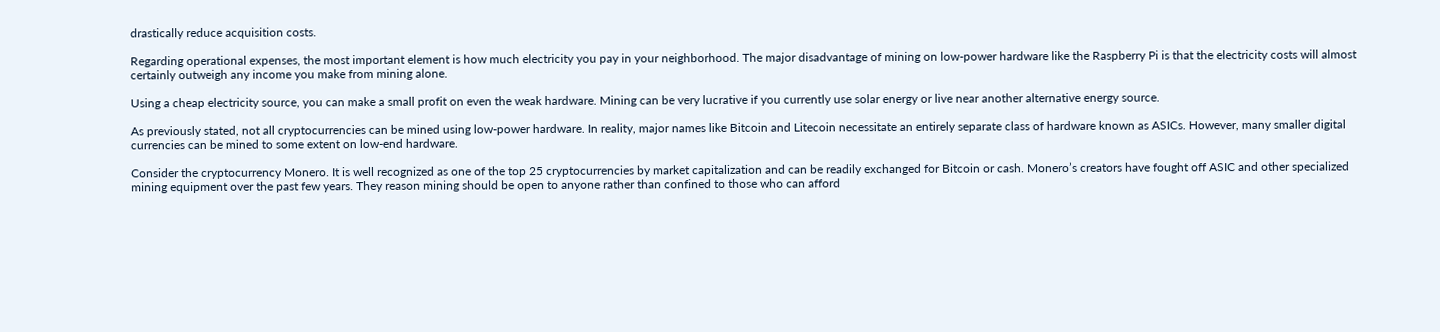drastically reduce acquisition costs.

Regarding operational expenses, the most important element is how much electricity you pay in your neighborhood. The major disadvantage of mining on low-power hardware like the Raspberry Pi is that the electricity costs will almost certainly outweigh any income you make from mining alone.

Using a cheap electricity source, you can make a small profit on even the weak hardware. Mining can be very lucrative if you currently use solar energy or live near another alternative energy source.

As previously stated, not all cryptocurrencies can be mined using low-power hardware. In reality, major names like Bitcoin and Litecoin necessitate an entirely separate class of hardware known as ASICs. However, many smaller digital currencies can be mined to some extent on low-end hardware.

Consider the cryptocurrency Monero. It is well recognized as one of the top 25 cryptocurrencies by market capitalization and can be readily exchanged for Bitcoin or cash. Monero’s creators have fought off ASIC and other specialized mining equipment over the past few years. They reason mining should be open to anyone rather than confined to those who can afford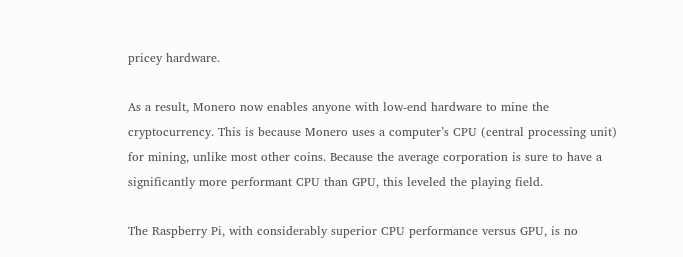pricey hardware.

As a result, Monero now enables anyone with low-end hardware to mine the cryptocurrency. This is because Monero uses a computer’s CPU (central processing unit) for mining, unlike most other coins. Because the average corporation is sure to have a significantly more performant CPU than GPU, this leveled the playing field.

The Raspberry Pi, with considerably superior CPU performance versus GPU, is no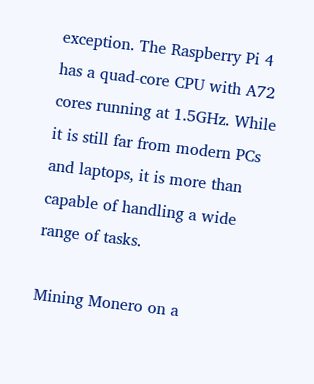exception. The Raspberry Pi 4 has a quad-core CPU with A72 cores running at 1.5GHz. While it is still far from modern PCs and laptops, it is more than capable of handling a wide range of tasks.

Mining Monero on a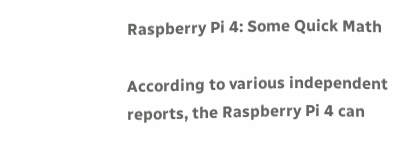Raspberry Pi 4: Some Quick Math

According to various independent reports, the Raspberry Pi 4 can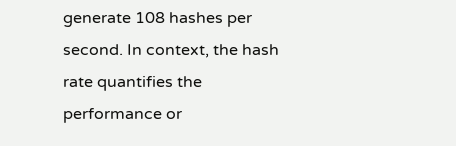generate 108 hashes per second. In context, the hash rate quantifies the performance or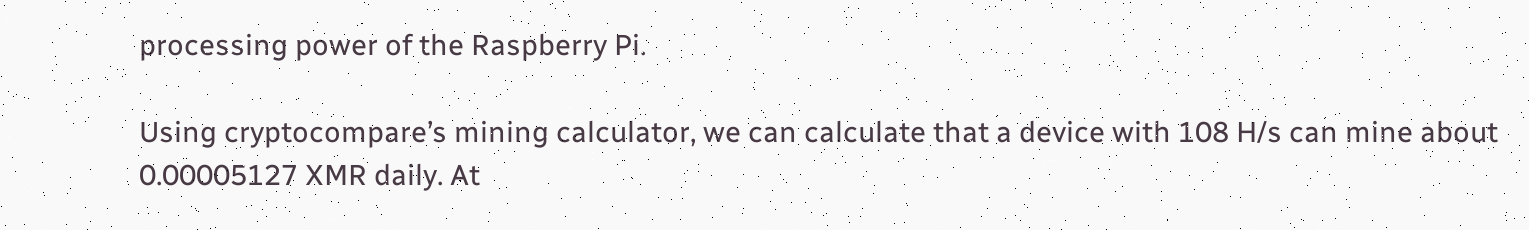processing power of the Raspberry Pi.

Using cryptocompare’s mining calculator, we can calculate that a device with 108 H/s can mine about 0.00005127 XMR daily. At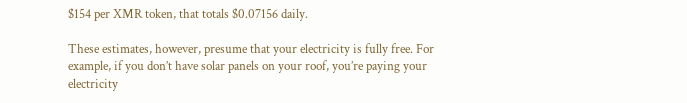$154 per XMR token, that totals $0.07156 daily.

These estimates, however, presume that your electricity is fully free. For example, if you don’t have solar panels on your roof, you’re paying your electricity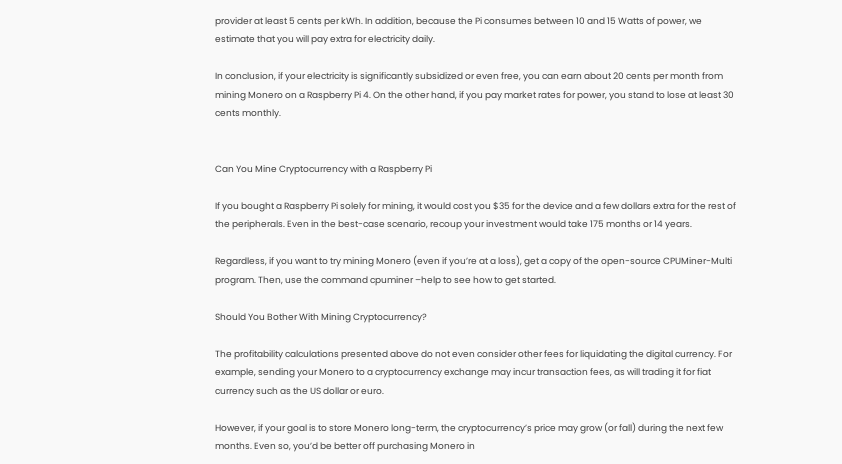provider at least 5 cents per kWh. In addition, because the Pi consumes between 10 and 15 Watts of power, we estimate that you will pay extra for electricity daily.

In conclusion, if your electricity is significantly subsidized or even free, you can earn about 20 cents per month from mining Monero on a Raspberry Pi 4. On the other hand, if you pay market rates for power, you stand to lose at least 30 cents monthly.


Can You Mine Cryptocurrency with a Raspberry Pi

If you bought a Raspberry Pi solely for mining, it would cost you $35 for the device and a few dollars extra for the rest of the peripherals. Even in the best-case scenario, recoup your investment would take 175 months or 14 years.

Regardless, if you want to try mining Monero (even if you’re at a loss), get a copy of the open-source CPUMiner-Multi program. Then, use the command cpuminer –help to see how to get started.

Should You Bother With Mining Cryptocurrency?

The profitability calculations presented above do not even consider other fees for liquidating the digital currency. For example, sending your Monero to a cryptocurrency exchange may incur transaction fees, as will trading it for fiat currency such as the US dollar or euro.

However, if your goal is to store Monero long-term, the cryptocurrency’s price may grow (or fall) during the next few months. Even so, you’d be better off purchasing Monero in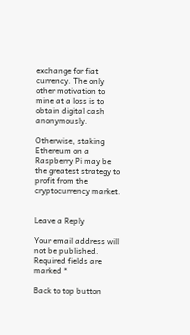exchange for fiat currency. The only other motivation to mine at a loss is to obtain digital cash anonymously.

Otherwise, staking Ethereum on a Raspberry Pi may be the greatest strategy to profit from the cryptocurrency market.


Leave a Reply

Your email address will not be published. Required fields are marked *

Back to top button